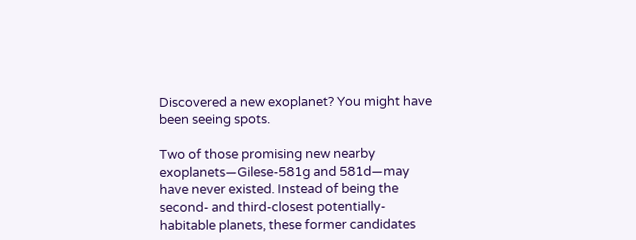Discovered a new exoplanet? You might have been seeing spots.

Two of those promising new nearby exoplanets—Gilese-581g and 581d—may have never existed. Instead of being the second- and third-closest potentially-habitable planets, these former candidates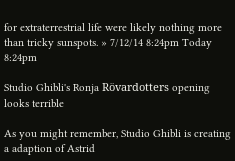for extraterrestrial life were likely nothing more than tricky sunspots. » 7/12/14 8:24pm Today 8:24pm

Studio Ghibli's Ronja Rövardotters opening looks terrible

As you might remember, Studio Ghibli is creating a adaption of Astrid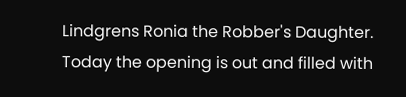Lindgrens Ronia the Robber's Daughter. Today the opening is out and filled with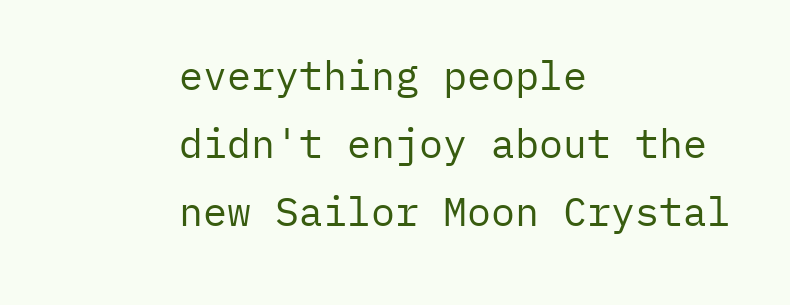everything people didn't enjoy about the new Sailor Moon Crystal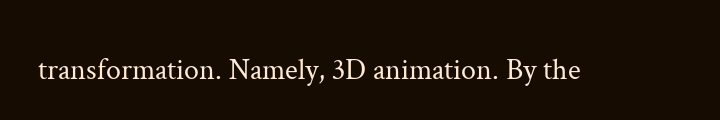transformation. Namely, 3D animation. By the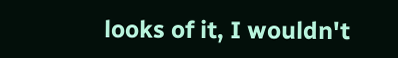looks of it, I wouldn't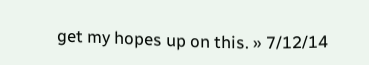get my hopes up on this. » 7/12/14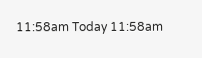11:58am Today 11:58am